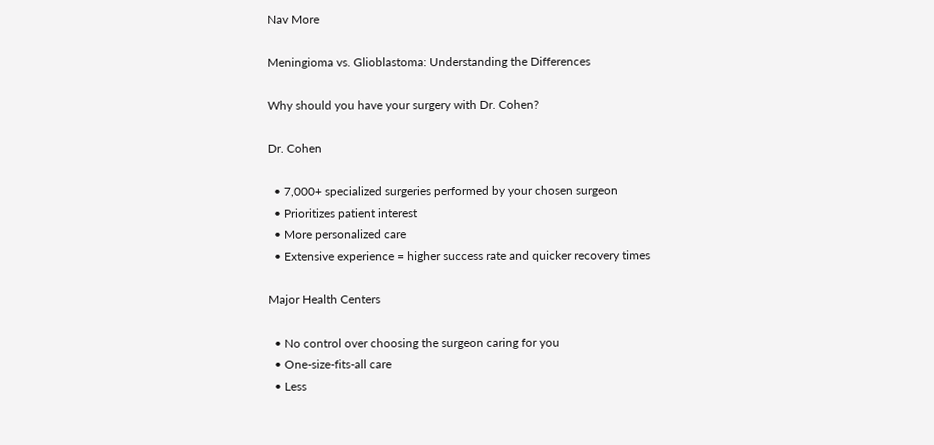Nav More

Meningioma vs. Glioblastoma: Understanding the Differences

Why should you have your surgery with Dr. Cohen?

Dr. Cohen

  • 7,000+ specialized surgeries performed by your chosen surgeon
  • Prioritizes patient interest
  • More personalized care
  • Extensive experience = higher success rate and quicker recovery times

Major Health Centers

  • No control over choosing the surgeon caring for you
  • One-size-fits-all care
  • Less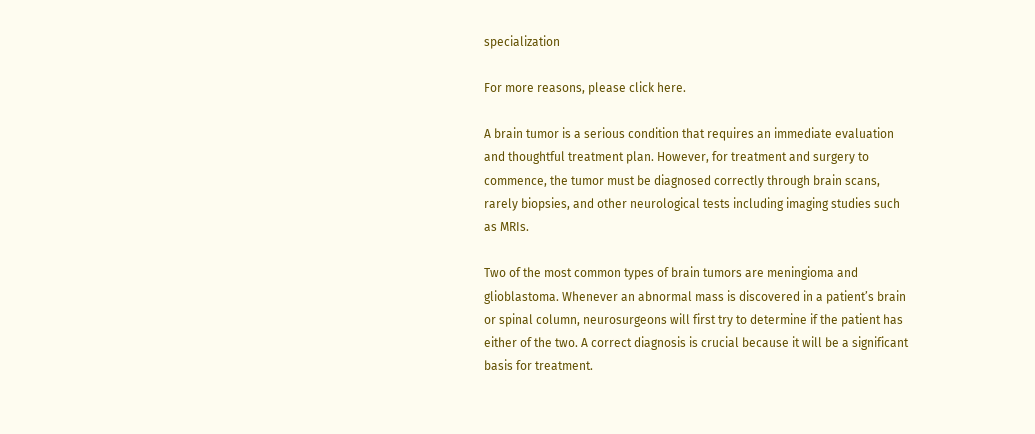specialization

For more reasons, please click here.

A brain tumor is a serious condition that requires an immediate evaluation and thoughtful treatment plan. However, for treatment and surgery to commence, the tumor must be diagnosed correctly through brain scans, rarely biopsies, and other neurological tests including imaging studies such as MRIs.

Two of the most common types of brain tumors are meningioma and glioblastoma. Whenever an abnormal mass is discovered in a patient’s brain or spinal column, neurosurgeons will first try to determine if the patient has either of the two. A correct diagnosis is crucial because it will be a significant basis for treatment.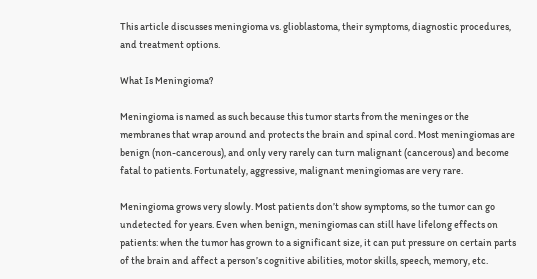This article discusses meningioma vs. glioblastoma, their symptoms, diagnostic procedures, and treatment options.

What Is Meningioma?

Meningioma is named as such because this tumor starts from the meninges or the membranes that wrap around and protects the brain and spinal cord. Most meningiomas are benign (non-cancerous), and only very rarely can turn malignant (cancerous) and become fatal to patients. Fortunately, aggressive, malignant meningiomas are very rare.

Meningioma grows very slowly. Most patients don’t show symptoms, so the tumor can go undetected for years. Even when benign, meningiomas can still have lifelong effects on patients: when the tumor has grown to a significant size, it can put pressure on certain parts of the brain and affect a person’s cognitive abilities, motor skills, speech, memory, etc.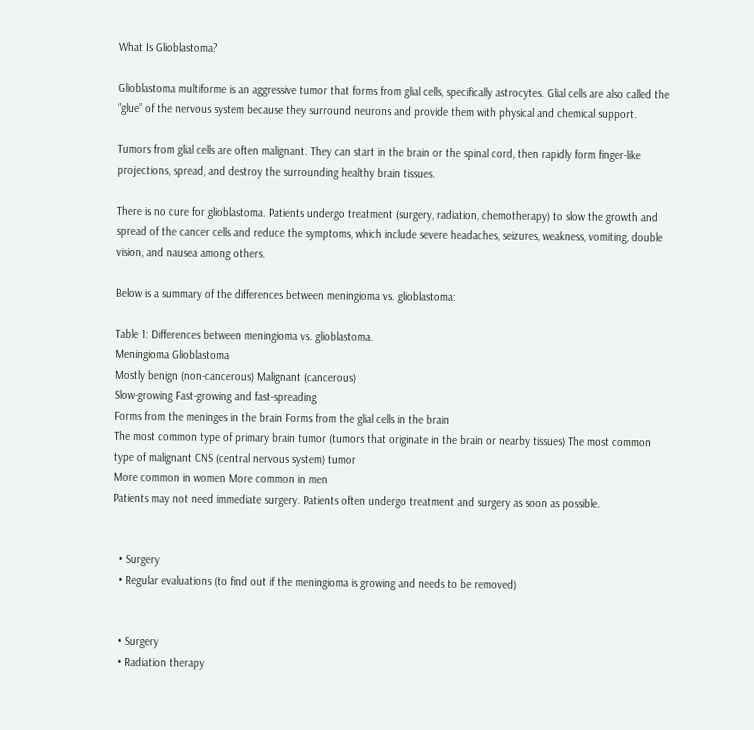What Is Glioblastoma?

Glioblastoma multiforme is an aggressive tumor that forms from glial cells, specifically astrocytes. Glial cells are also called the “glue” of the nervous system because they surround neurons and provide them with physical and chemical support.

Tumors from glial cells are often malignant. They can start in the brain or the spinal cord, then rapidly form finger-like projections, spread, and destroy the surrounding healthy brain tissues.

There is no cure for glioblastoma. Patients undergo treatment (surgery, radiation, chemotherapy) to slow the growth and spread of the cancer cells and reduce the symptoms, which include severe headaches, seizures, weakness, vomiting, double vision, and nausea among others.

Below is a summary of the differences between meningioma vs. glioblastoma:

Table 1: Differences between meningioma vs. glioblastoma.
Meningioma Glioblastoma
Mostly benign (non-cancerous) Malignant (cancerous)
Slow-growing Fast-growing and fast-spreading
Forms from the meninges in the brain Forms from the glial cells in the brain
The most common type of primary brain tumor (tumors that originate in the brain or nearby tissues) The most common type of malignant CNS (central nervous system) tumor
More common in women More common in men
Patients may not need immediate surgery. Patients often undergo treatment and surgery as soon as possible.


  • Surgery
  • Regular evaluations (to find out if the meningioma is growing and needs to be removed)


  • Surgery
  • Radiation therapy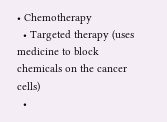• Chemotherapy
  • Targeted therapy (uses medicine to block chemicals on the cancer cells)
  •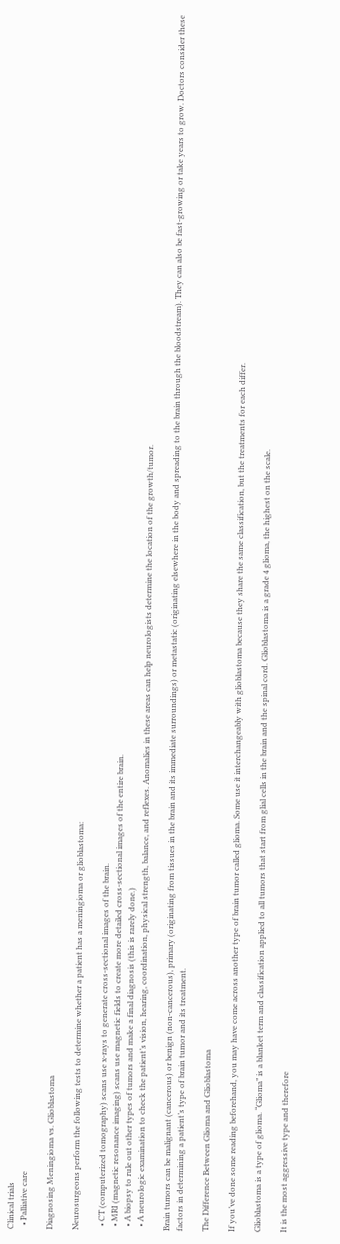Clinical trials
  • Palliative care

Diagnosing Meningioma vs. Glioblastoma

Neurosurgeons perform the following tests to determine whether a patient has a meningioma or glioblastoma:

  • CT (computerized tomography) scans use x-rays to generate cross-sectional images of the brain.
  • MRI (magnetic resonance imaging) scans use magnetic fields to create more detailed cross-sectional images of the entire brain.
  • A biopsy to rule out other types of tumors and make a final diagnosis (this is rarely done.)
  • A neurologic examination to check the patient’s vision, hearing, coordination, physical strength, balance, and reflexes. Anomalies in these areas can help neurologists determine the location of the growth/tumor.

Brain tumors can be malignant (cancerous) or benign (non-cancerous), primary (originating from tissues in the brain and its immediate surroundings) or metastatic (originating elsewhere in the body and spreading to the brain through the bloodstream). They can also be fast-growing or take years to grow. Doctors consider these factors in determining a patient’s type of brain tumor and its treatment.

The Difference Between Glioma and Glioblastoma

If you’ve done some reading beforehand, you may have come across another type of brain tumor called glioma. Some use it interchangeably with glioblastoma because they share the same classification, but the treatments for each differ.

Glioblastoma is a type of glioma. “Glioma” is a blanket term and classification applied to all tumors that start from glial cells in the brain and the spinal cord. Glioblastoma is a grade 4 glioma, the highest on the scale.

It is the most aggressive type and therefore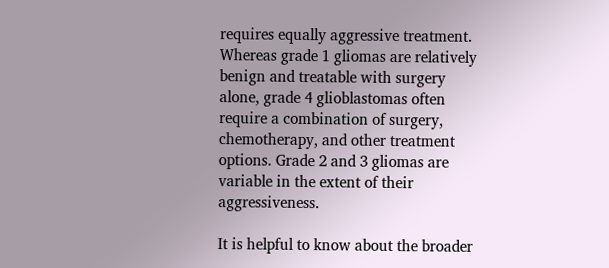requires equally aggressive treatment. Whereas grade 1 gliomas are relatively benign and treatable with surgery alone, grade 4 glioblastomas often require a combination of surgery, chemotherapy, and other treatment options. Grade 2 and 3 gliomas are variable in the extent of their aggressiveness.

It is helpful to know about the broader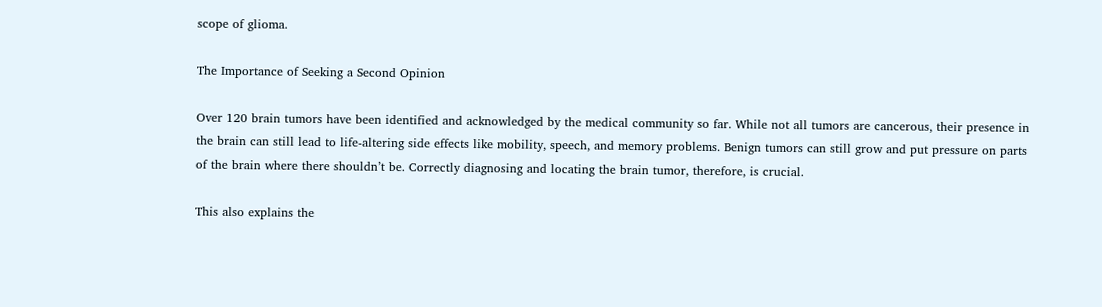scope of glioma.

The Importance of Seeking a Second Opinion

Over 120 brain tumors have been identified and acknowledged by the medical community so far. While not all tumors are cancerous, their presence in the brain can still lead to life-altering side effects like mobility, speech, and memory problems. Benign tumors can still grow and put pressure on parts of the brain where there shouldn’t be. Correctly diagnosing and locating the brain tumor, therefore, is crucial.

This also explains the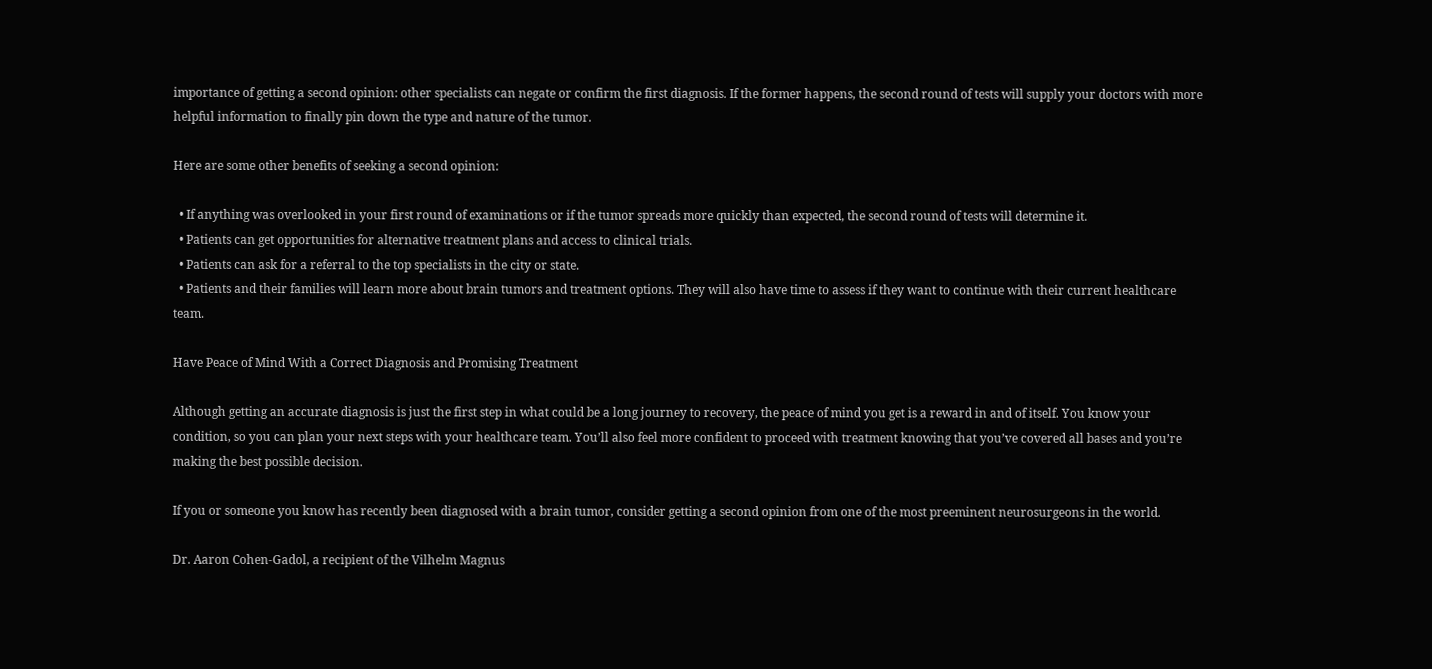importance of getting a second opinion: other specialists can negate or confirm the first diagnosis. If the former happens, the second round of tests will supply your doctors with more helpful information to finally pin down the type and nature of the tumor.

Here are some other benefits of seeking a second opinion:

  • If anything was overlooked in your first round of examinations or if the tumor spreads more quickly than expected, the second round of tests will determine it.
  • Patients can get opportunities for alternative treatment plans and access to clinical trials.
  • Patients can ask for a referral to the top specialists in the city or state.
  • Patients and their families will learn more about brain tumors and treatment options. They will also have time to assess if they want to continue with their current healthcare team.

Have Peace of Mind With a Correct Diagnosis and Promising Treatment

Although getting an accurate diagnosis is just the first step in what could be a long journey to recovery, the peace of mind you get is a reward in and of itself. You know your condition, so you can plan your next steps with your healthcare team. You’ll also feel more confident to proceed with treatment knowing that you’ve covered all bases and you’re making the best possible decision.

If you or someone you know has recently been diagnosed with a brain tumor, consider getting a second opinion from one of the most preeminent neurosurgeons in the world.

Dr. Aaron Cohen-Gadol, a recipient of the Vilhelm Magnus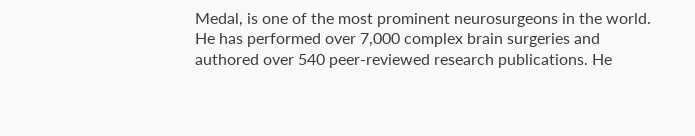Medal, is one of the most prominent neurosurgeons in the world. He has performed over 7,000 complex brain surgeries and authored over 540 peer-reviewed research publications. He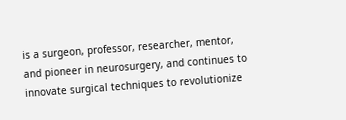is a surgeon, professor, researcher, mentor, and pioneer in neurosurgery, and continues to innovate surgical techniques to revolutionize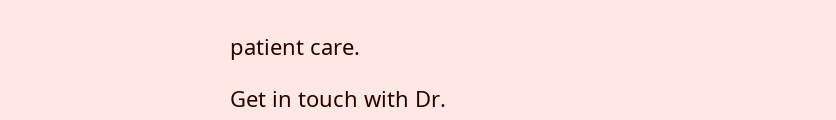patient care.

Get in touch with Dr.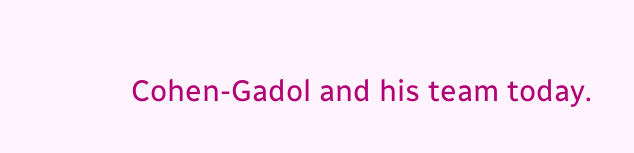Cohen-Gadol and his team today.